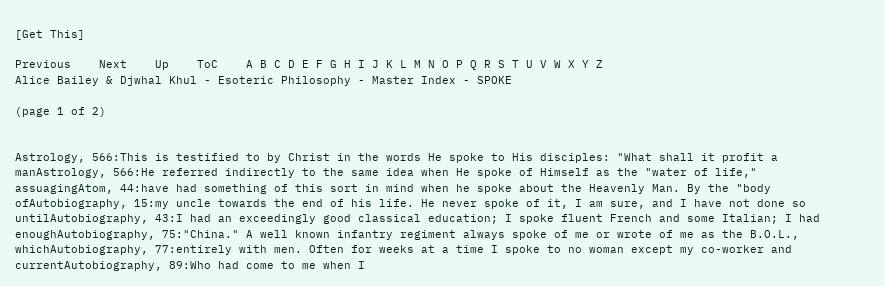[Get This]

Previous    Next    Up    ToC    A B C D E F G H I J K L M N O P Q R S T U V W X Y Z
Alice Bailey & Djwhal Khul - Esoteric Philosophy - Master Index - SPOKE

(page 1 of 2)


Astrology, 566:This is testified to by Christ in the words He spoke to His disciples: "What shall it profit a manAstrology, 566:He referred indirectly to the same idea when He spoke of Himself as the "water of life," assuagingAtom, 44:have had something of this sort in mind when he spoke about the Heavenly Man. By the "body ofAutobiography, 15:my uncle towards the end of his life. He never spoke of it, I am sure, and I have not done so untilAutobiography, 43:I had an exceedingly good classical education; I spoke fluent French and some Italian; I had enoughAutobiography, 75:"China." A well known infantry regiment always spoke of me or wrote of me as the B.O.L., whichAutobiography, 77:entirely with men. Often for weeks at a time I spoke to no woman except my co-worker and currentAutobiography, 89:Who had come to me when I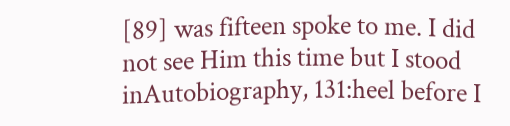[89] was fifteen spoke to me. I did not see Him this time but I stood inAutobiography, 131:heel before I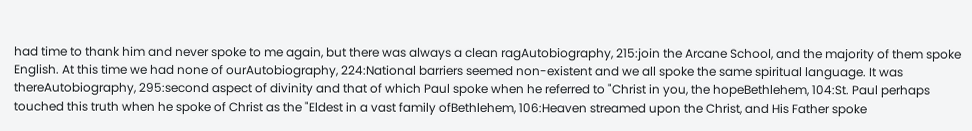had time to thank him and never spoke to me again, but there was always a clean ragAutobiography, 215:join the Arcane School, and the majority of them spoke English. At this time we had none of ourAutobiography, 224:National barriers seemed non-existent and we all spoke the same spiritual language. It was thereAutobiography, 295:second aspect of divinity and that of which Paul spoke when he referred to "Christ in you, the hopeBethlehem, 104:St. Paul perhaps touched this truth when he spoke of Christ as the "Eldest in a vast family ofBethlehem, 106:Heaven streamed upon the Christ, and His Father spoke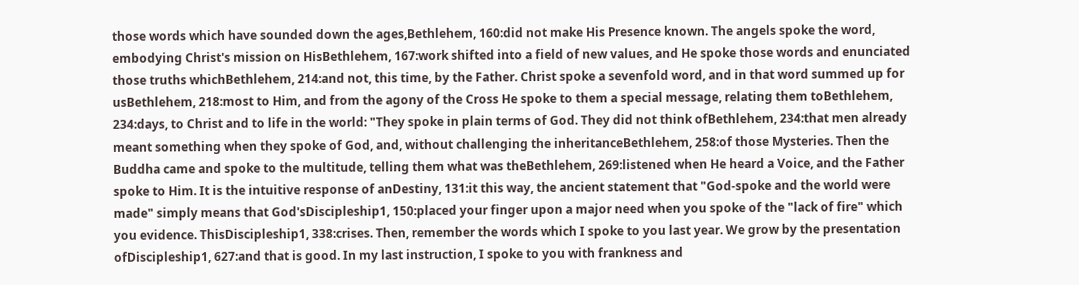those words which have sounded down the ages,Bethlehem, 160:did not make His Presence known. The angels spoke the word, embodying Christ's mission on HisBethlehem, 167:work shifted into a field of new values, and He spoke those words and enunciated those truths whichBethlehem, 214:and not, this time, by the Father. Christ spoke a sevenfold word, and in that word summed up for usBethlehem, 218:most to Him, and from the agony of the Cross He spoke to them a special message, relating them toBethlehem, 234:days, to Christ and to life in the world: "They spoke in plain terms of God. They did not think ofBethlehem, 234:that men already meant something when they spoke of God, and, without challenging the inheritanceBethlehem, 258:of those Mysteries. Then the Buddha came and spoke to the multitude, telling them what was theBethlehem, 269:listened when He heard a Voice, and the Father spoke to Him. It is the intuitive response of anDestiny, 131:it this way, the ancient statement that "God-spoke and the world were made" simply means that God'sDiscipleship1, 150:placed your finger upon a major need when you spoke of the "lack of fire" which you evidence. ThisDiscipleship1, 338:crises. Then, remember the words which I spoke to you last year. We grow by the presentation ofDiscipleship1, 627:and that is good. In my last instruction, I spoke to you with frankness and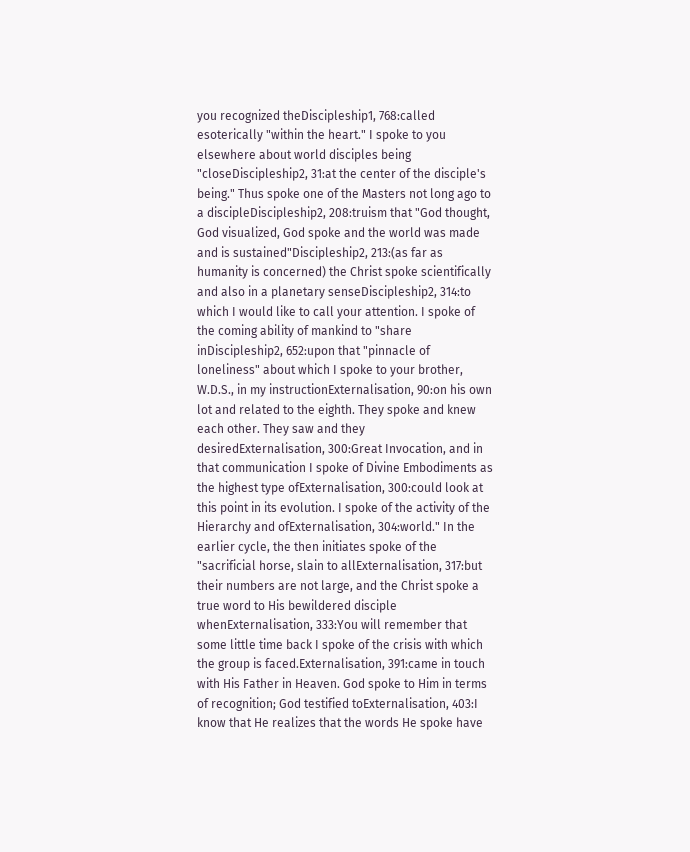you recognized theDiscipleship1, 768:called esoterically "within the heart." I spoke to you elsewhere about world disciples being "closeDiscipleship2, 31:at the center of the disciple's being." Thus spoke one of the Masters not long ago to a discipleDiscipleship2, 208:truism that "God thought, God visualized, God spoke and the world was made and is sustained"Discipleship2, 213:(as far as humanity is concerned) the Christ spoke scientifically and also in a planetary senseDiscipleship2, 314:to which I would like to call your attention. I spoke of the coming ability of mankind to "share inDiscipleship2, 652:upon that "pinnacle of loneliness" about which I spoke to your brother, W.D.S., in my instructionExternalisation, 90:on his own lot and related to the eighth. They spoke and knew each other. They saw and they desiredExternalisation, 300:Great Invocation, and in that communication I spoke of Divine Embodiments as the highest type ofExternalisation, 300:could look at this point in its evolution. I spoke of the activity of the Hierarchy and ofExternalisation, 304:world." In the earlier cycle, the then initiates spoke of the "sacrificial horse, slain to allExternalisation, 317:but their numbers are not large, and the Christ spoke a true word to His bewildered disciple whenExternalisation, 333:You will remember that some little time back I spoke of the crisis with which the group is faced.Externalisation, 391:came in touch with His Father in Heaven. God spoke to Him in terms of recognition; God testified toExternalisation, 403:I know that He realizes that the words He spoke have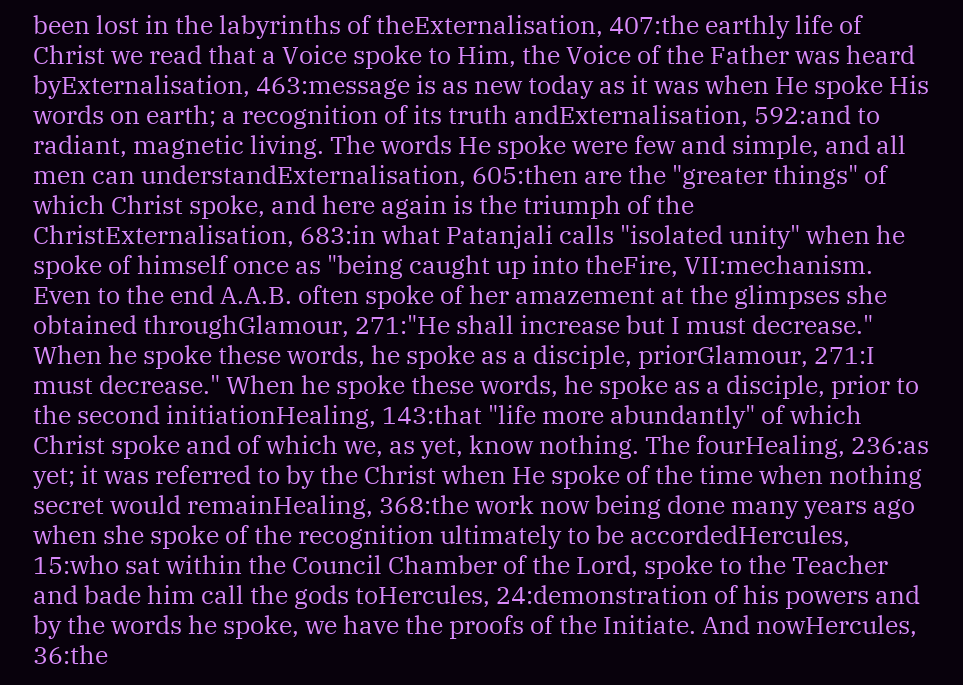been lost in the labyrinths of theExternalisation, 407:the earthly life of Christ we read that a Voice spoke to Him, the Voice of the Father was heard byExternalisation, 463:message is as new today as it was when He spoke His words on earth; a recognition of its truth andExternalisation, 592:and to radiant, magnetic living. The words He spoke were few and simple, and all men can understandExternalisation, 605:then are the "greater things" of which Christ spoke, and here again is the triumph of the ChristExternalisation, 683:in what Patanjali calls "isolated unity" when he spoke of himself once as "being caught up into theFire, VII:mechanism. Even to the end A.A.B. often spoke of her amazement at the glimpses she obtained throughGlamour, 271:"He shall increase but I must decrease." When he spoke these words, he spoke as a disciple, priorGlamour, 271:I must decrease." When he spoke these words, he spoke as a disciple, prior to the second initiationHealing, 143:that "life more abundantly" of which Christ spoke and of which we, as yet, know nothing. The fourHealing, 236:as yet; it was referred to by the Christ when He spoke of the time when nothing secret would remainHealing, 368:the work now being done many years ago when she spoke of the recognition ultimately to be accordedHercules, 15:who sat within the Council Chamber of the Lord, spoke to the Teacher and bade him call the gods toHercules, 24:demonstration of his powers and by the words he spoke, we have the proofs of the Initiate. And nowHercules, 36:the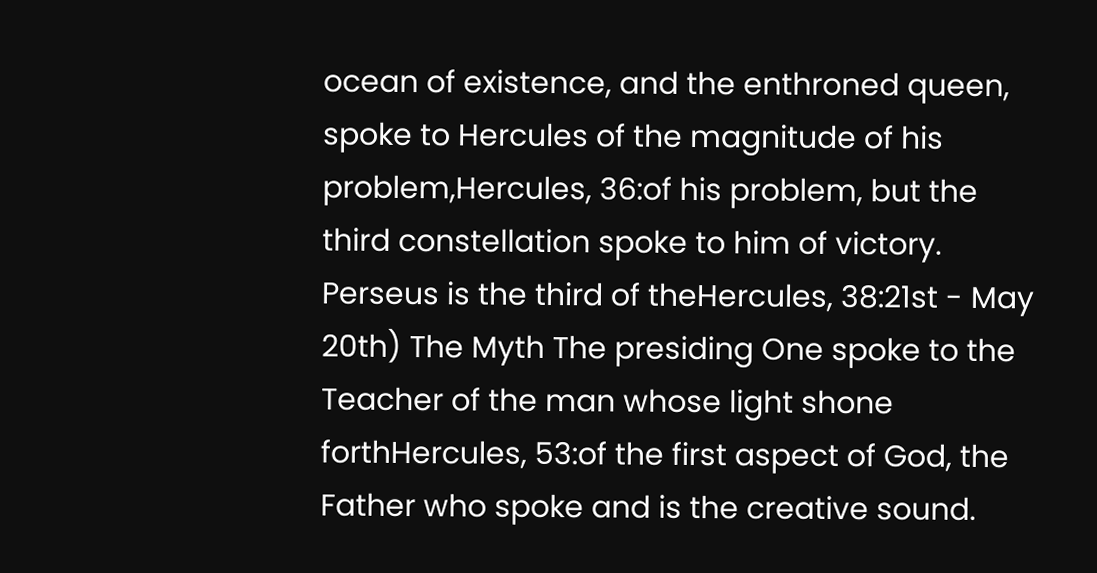ocean of existence, and the enthroned queen, spoke to Hercules of the magnitude of his problem,Hercules, 36:of his problem, but the third constellation spoke to him of victory. Perseus is the third of theHercules, 38:21st - May 20th) The Myth The presiding One spoke to the Teacher of the man whose light shone forthHercules, 53:of the first aspect of God, the Father who spoke and is the creative sound.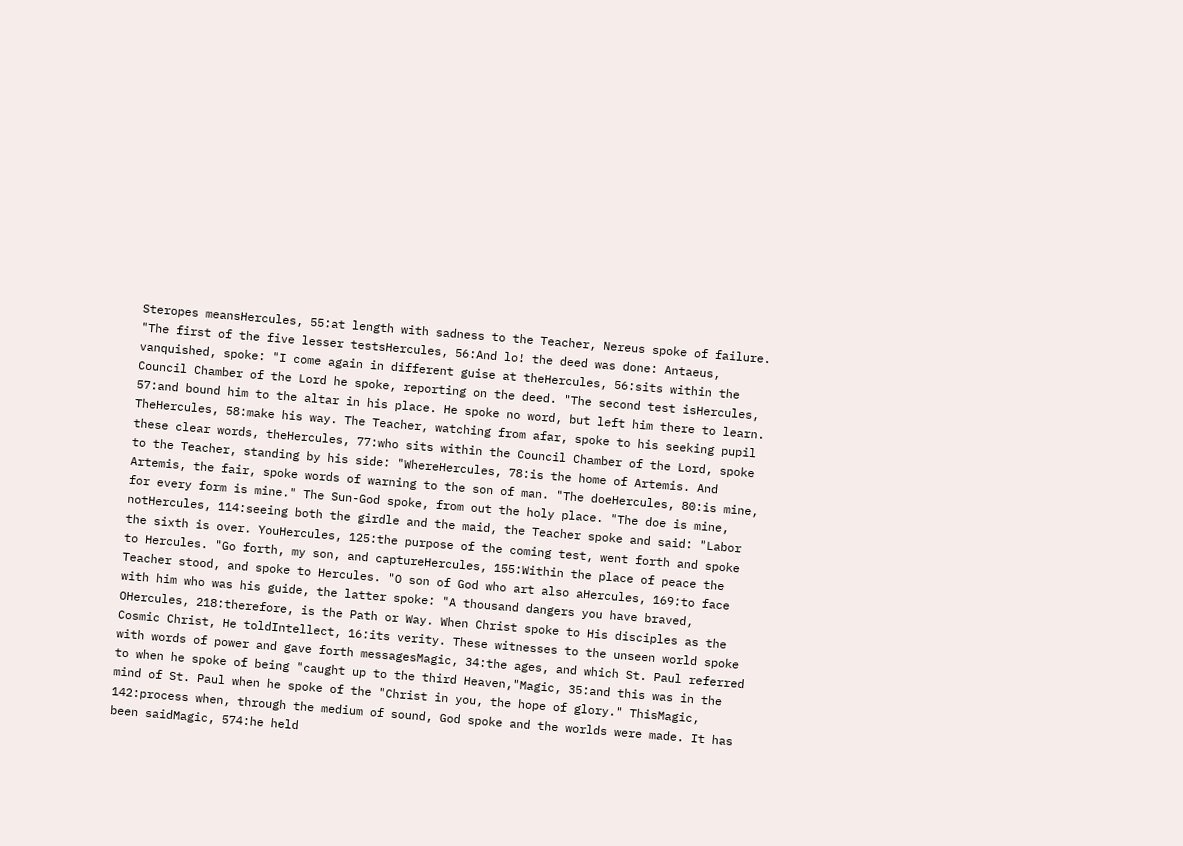Steropes meansHercules, 55:at length with sadness to the Teacher, Nereus spoke of failure. "The first of the five lesser testsHercules, 56:And lo! the deed was done: Antaeus, vanquished, spoke: "I come again in different guise at theHercules, 56:sits within the Council Chamber of the Lord he spoke, reporting on the deed. "The second test isHercules, 57:and bound him to the altar in his place. He spoke no word, but left him there to learn. TheHercules, 58:make his way. The Teacher, watching from afar, spoke to his seeking pupil these clear words, theHercules, 77:who sits within the Council Chamber of the Lord, spoke to the Teacher, standing by his side: "WhereHercules, 78:is the home of Artemis. And Artemis, the fair, spoke words of warning to the son of man. "The doeHercules, 80:is mine, for every form is mine." The Sun-God spoke, from out the holy place. "The doe is mine, notHercules, 114:seeing both the girdle and the maid, the Teacher spoke and said: "Labor the sixth is over. YouHercules, 125:the purpose of the coming test, went forth and spoke to Hercules. "Go forth, my son, and captureHercules, 155:Within the place of peace the Teacher stood, and spoke to Hercules. "O son of God who art also aHercules, 169:to face with him who was his guide, the latter spoke: "A thousand dangers you have braved, OHercules, 218:therefore, is the Path or Way. When Christ spoke to His disciples as the Cosmic Christ, He toldIntellect, 16:its verity. These witnesses to the unseen world spoke with words of power and gave forth messagesMagic, 34:the ages, and which St. Paul referred to when he spoke of being "caught up to the third Heaven,"Magic, 35:and this was in the mind of St. Paul when he spoke of the "Christ in you, the hope of glory." ThisMagic, 142:process when, through the medium of sound, God spoke and the worlds were made. It has been saidMagic, 574:he held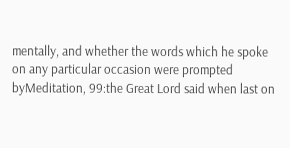mentally, and whether the words which he spoke on any particular occasion were prompted byMeditation, 99:the Great Lord said when last on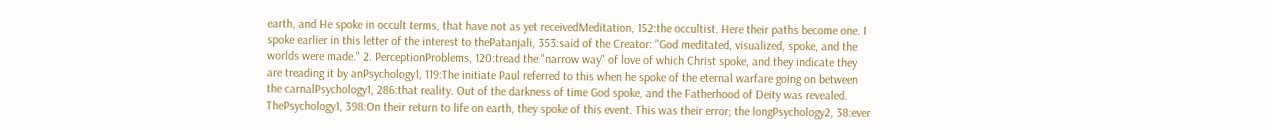earth, and He spoke in occult terms, that have not as yet receivedMeditation, 152:the occultist. Here their paths become one. I spoke earlier in this letter of the interest to thePatanjali, 353:said of the Creator: "God meditated, visualized, spoke, and the worlds were made." 2. PerceptionProblems, 120:tread the "narrow way" of love of which Christ spoke, and they indicate they are treading it by anPsychology1, 119:The initiate Paul referred to this when he spoke of the eternal warfare going on between the carnalPsychology1, 286:that reality. Out of the darkness of time God spoke, and the Fatherhood of Deity was revealed. ThePsychology1, 398:On their return to life on earth, they spoke of this event. This was their error; the longPsychology2, 38:ever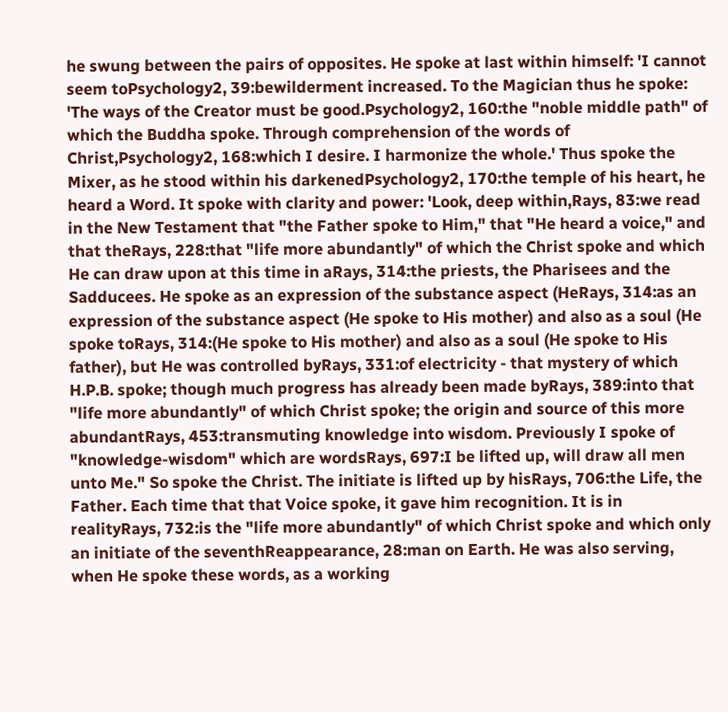he swung between the pairs of opposites. He spoke at last within himself: 'I cannot seem toPsychology2, 39:bewilderment increased. To the Magician thus he spoke: 'The ways of the Creator must be good.Psychology2, 160:the "noble middle path" of which the Buddha spoke. Through comprehension of the words of Christ,Psychology2, 168:which I desire. I harmonize the whole.' Thus spoke the Mixer, as he stood within his darkenedPsychology2, 170:the temple of his heart, he heard a Word. It spoke with clarity and power: 'Look, deep within,Rays, 83:we read in the New Testament that "the Father spoke to Him," that "He heard a voice," and that theRays, 228:that "life more abundantly" of which the Christ spoke and which He can draw upon at this time in aRays, 314:the priests, the Pharisees and the Sadducees. He spoke as an expression of the substance aspect (HeRays, 314:as an expression of the substance aspect (He spoke to His mother) and also as a soul (He spoke toRays, 314:(He spoke to His mother) and also as a soul (He spoke to His father), but He was controlled byRays, 331:of electricity - that mystery of which H.P.B. spoke; though much progress has already been made byRays, 389:into that "life more abundantly" of which Christ spoke; the origin and source of this more abundantRays, 453:transmuting knowledge into wisdom. Previously I spoke of "knowledge-wisdom" which are wordsRays, 697:I be lifted up, will draw all men unto Me." So spoke the Christ. The initiate is lifted up by hisRays, 706:the Life, the Father. Each time that that Voice spoke, it gave him recognition. It is in realityRays, 732:is the "life more abundantly" of which Christ spoke and which only an initiate of the seventhReappearance, 28:man on Earth. He was also serving, when He spoke these words, as a working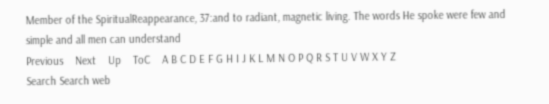Member of the SpiritualReappearance, 37:and to radiant, magnetic living. The words He spoke were few and simple and all men can understand
Previous    Next    Up    ToC    A B C D E F G H I J K L M N O P Q R S T U V W X Y Z
Search Search web